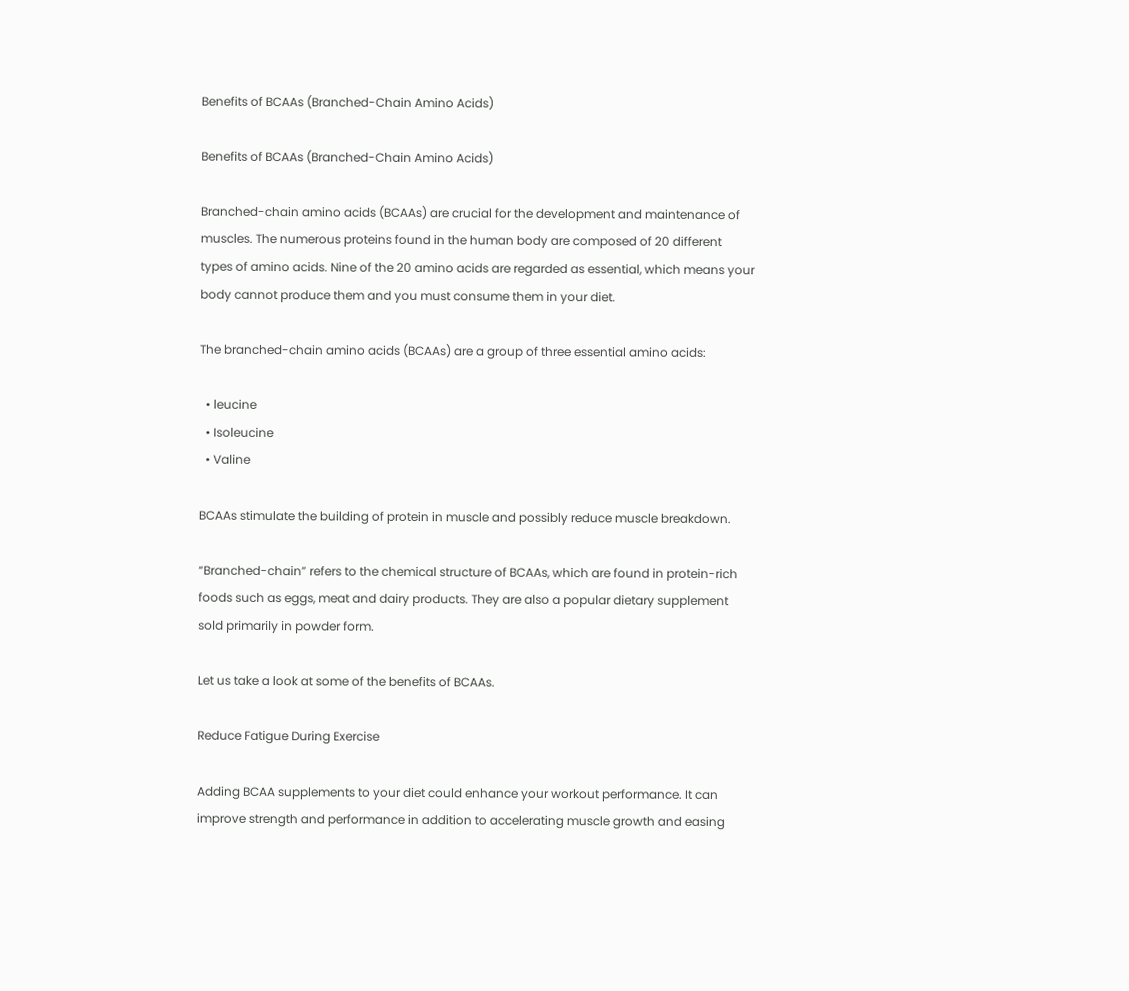Benefits of BCAAs (Branched-Chain Amino Acids)

Benefits of BCAAs (Branched-Chain Amino Acids)

Branched-chain amino acids (BCAAs) are crucial for the development and maintenance of muscles. The numerous proteins found in the human body are composed of 20 different types of amino acids. Nine of the 20 amino acids are regarded as essential, which means your body cannot produce them and you must consume them in your diet.

The branched-chain amino acids (BCAAs) are a group of three essential amino acids:

  • leucine
  • Isoleucine
  • Valine

BCAAs stimulate the building of protein in muscle and possibly reduce muscle breakdown.

“Branched-chain” refers to the chemical structure of BCAAs, which are found in protein-rich foods such as eggs, meat and dairy products. They are also a popular dietary supplement sold primarily in powder form.

Let us take a look at some of the benefits of BCAAs.

Reduce Fatigue During Exercise

Adding BCAA supplements to your diet could enhance your workout performance. It can improve strength and performance in addition to accelerating muscle growth and easing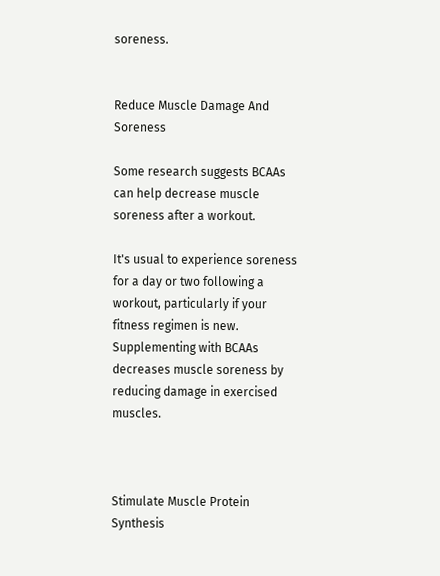soreness.


Reduce Muscle Damage And Soreness

Some research suggests BCAAs can help decrease muscle soreness after a workout.

It's usual to experience soreness for a day or two following a workout, particularly if your fitness regimen is new. Supplementing with BCAAs decreases muscle soreness by reducing damage in exercised muscles.



Stimulate Muscle Protein Synthesis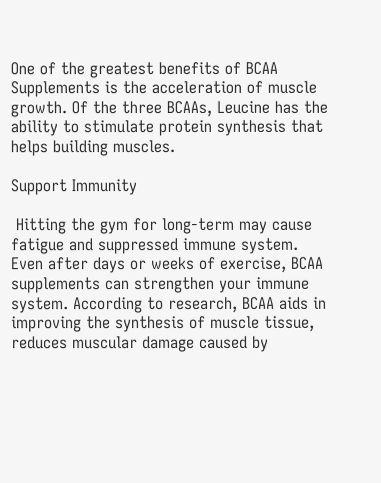One of the greatest benefits of BCAA Supplements is the acceleration of muscle growth. Of the three BCAAs, Leucine has the ability to stimulate protein synthesis that helps building muscles.

Support Immunity

 Hitting the gym for long-term may cause fatigue and suppressed immune system. Even after days or weeks of exercise, BCAA supplements can strengthen your immune system. According to research, BCAA aids in improving the synthesis of muscle tissue, reduces muscular damage caused by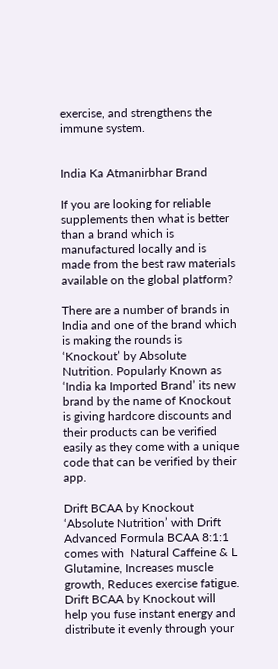exercise, and strengthens the immune system.


India Ka Atmanirbhar Brand

If you are looking for reliable supplements then what is better than a brand which is manufactured locally and is made from the best raw materials available on the global platform?

There are a number of brands in India and one of the brand which is making the rounds is ‘Knockout’ by Absolute Nutrition. Popularly Known as ‘India ka Imported Brand’ its new brand by the name of Knockout is giving hardcore discounts and their products can be verified easily as they come with a unique code that can be verified by their app.

Drift BCAA by Knockout ‘Absolute Nutrition’ with Drift Advanced Formula BCAA 8:1:1 comes with  Natural Caffeine & L Glutamine, Increases muscle growth, Reduces exercise fatigue. Drift BCAA by Knockout will help you fuse instant energy and distribute it evenly through your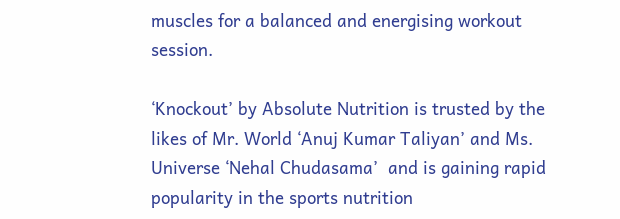muscles for a balanced and energising workout session.

‘Knockout’ by Absolute Nutrition is trusted by the likes of Mr. World ‘Anuj Kumar Taliyan’ and Ms. Universe ‘Nehal Chudasama’  and is gaining rapid popularity in the sports nutrition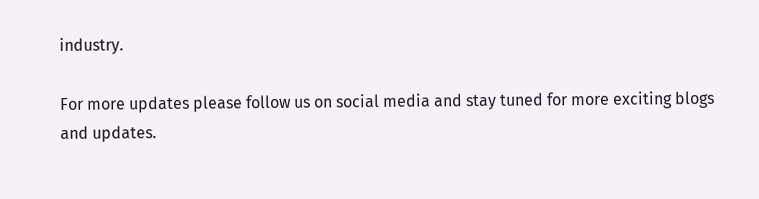industry.

For more updates please follow us on social media and stay tuned for more exciting blogs and updates.